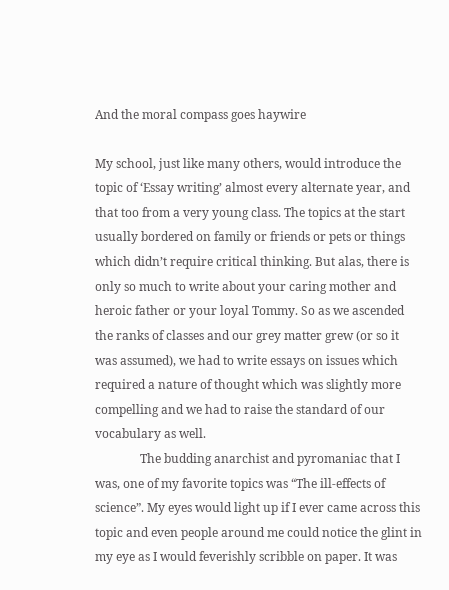And the moral compass goes haywire

My school, just like many others, would introduce the topic of ‘Essay writing’ almost every alternate year, and that too from a very young class. The topics at the start usually bordered on family or friends or pets or things which didn’t require critical thinking. But alas, there is only so much to write about your caring mother and heroic father or your loyal Tommy. So as we ascended the ranks of classes and our grey matter grew (or so it was assumed), we had to write essays on issues which required a nature of thought which was slightly more compelling and we had to raise the standard of our vocabulary as well.
               The budding anarchist and pyromaniac that I was, one of my favorite topics was “The ill-effects of science”. My eyes would light up if I ever came across this topic and even people around me could notice the glint in my eye as I would feverishly scribble on paper. It was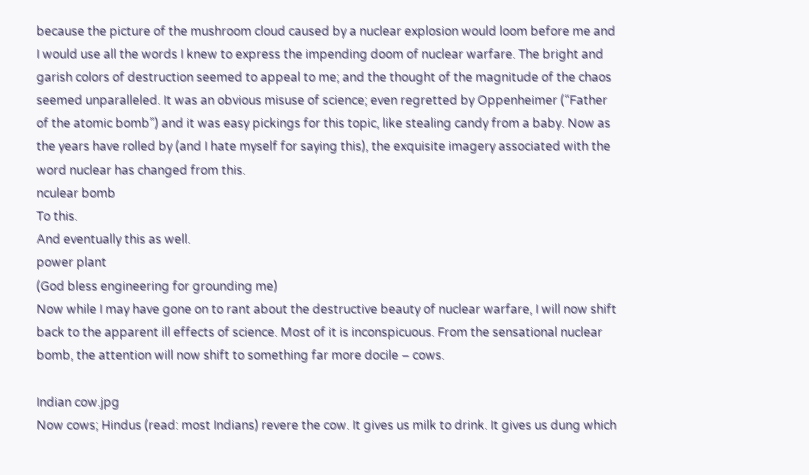because the picture of the mushroom cloud caused by a nuclear explosion would loom before me and I would use all the words I knew to express the impending doom of nuclear warfare. The bright and garish colors of destruction seemed to appeal to me; and the thought of the magnitude of the chaos seemed unparalleled. It was an obvious misuse of science; even regretted by Oppenheimer (“Father of the atomic bomb”) and it was easy pickings for this topic, like stealing candy from a baby. Now as the years have rolled by (and I hate myself for saying this), the exquisite imagery associated with the word nuclear has changed from this.
nculear bomb
To this.
And eventually this as well.
power plant
(God bless engineering for grounding me)
Now while I may have gone on to rant about the destructive beauty of nuclear warfare, I will now shift back to the apparent ill effects of science. Most of it is inconspicuous. From the sensational nuclear bomb, the attention will now shift to something far more docile – cows.

Indian cow.jpg
Now cows; Hindus (read: most Indians) revere the cow. It gives us milk to drink. It gives us dung which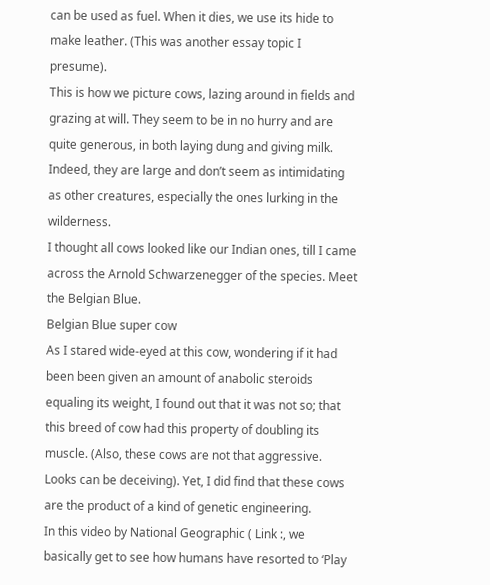can be used as fuel. When it dies, we use its hide to make leather. (This was another essay topic I presume).
This is how we picture cows, lazing around in fields and grazing at will. They seem to be in no hurry and are quite generous, in both laying dung and giving milk. Indeed, they are large and don’t seem as intimidating as other creatures, especially the ones lurking in the wilderness.
I thought all cows looked like our Indian ones, till I came across the Arnold Schwarzenegger of the species. Meet the Belgian Blue.
Belgian Blue super cow
As I stared wide-eyed at this cow, wondering if it had been been given an amount of anabolic steroids equaling its weight, I found out that it was not so; that this breed of cow had this property of doubling its muscle. (Also, these cows are not that aggressive. Looks can be deceiving). Yet, I did find that these cows are the product of a kind of genetic engineering.
In this video by National Geographic ( Link :, we basically get to see how humans have resorted to ‘Play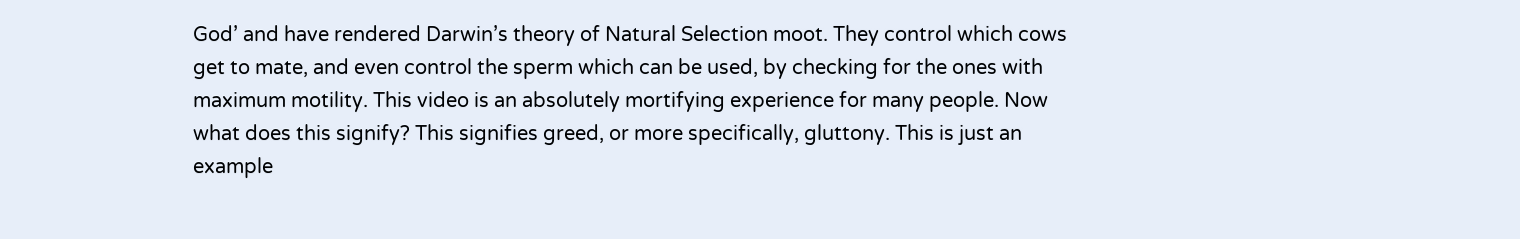God’ and have rendered Darwin’s theory of Natural Selection moot. They control which cows get to mate, and even control the sperm which can be used, by checking for the ones with maximum motility. This video is an absolutely mortifying experience for many people. Now what does this signify? This signifies greed, or more specifically, gluttony. This is just an example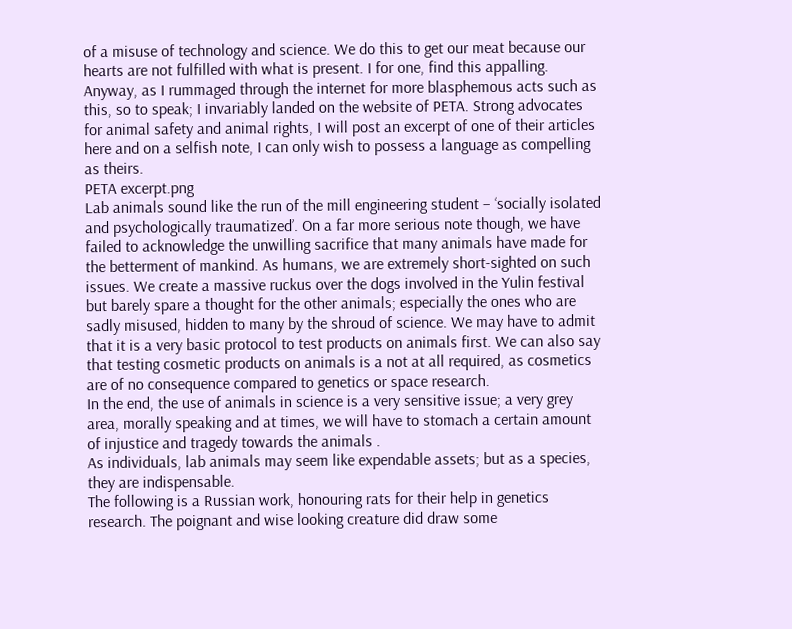of a misuse of technology and science. We do this to get our meat because our hearts are not fulfilled with what is present. I for one, find this appalling.
Anyway, as I rummaged through the internet for more blasphemous acts such as this, so to speak; I invariably landed on the website of PETA. Strong advocates for animal safety and animal rights, I will post an excerpt of one of their articles here and on a selfish note, I can only wish to possess a language as compelling as theirs.
PETA excerpt.png
Lab animals sound like the run of the mill engineering student – ‘socially isolated and psychologically traumatized’. On a far more serious note though, we have failed to acknowledge the unwilling sacrifice that many animals have made for the betterment of mankind. As humans, we are extremely short-sighted on such issues. We create a massive ruckus over the dogs involved in the Yulin festival but barely spare a thought for the other animals; especially the ones who are sadly misused, hidden to many by the shroud of science. We may have to admit that it is a very basic protocol to test products on animals first. We can also say that testing cosmetic products on animals is a not at all required, as cosmetics are of no consequence compared to genetics or space research.
In the end, the use of animals in science is a very sensitive issue; a very grey area, morally speaking and at times, we will have to stomach a certain amount of injustice and tragedy towards the animals .
As individuals, lab animals may seem like expendable assets; but as a species, they are indispensable.
The following is a Russian work, honouring rats for their help in genetics research. The poignant and wise looking creature did draw some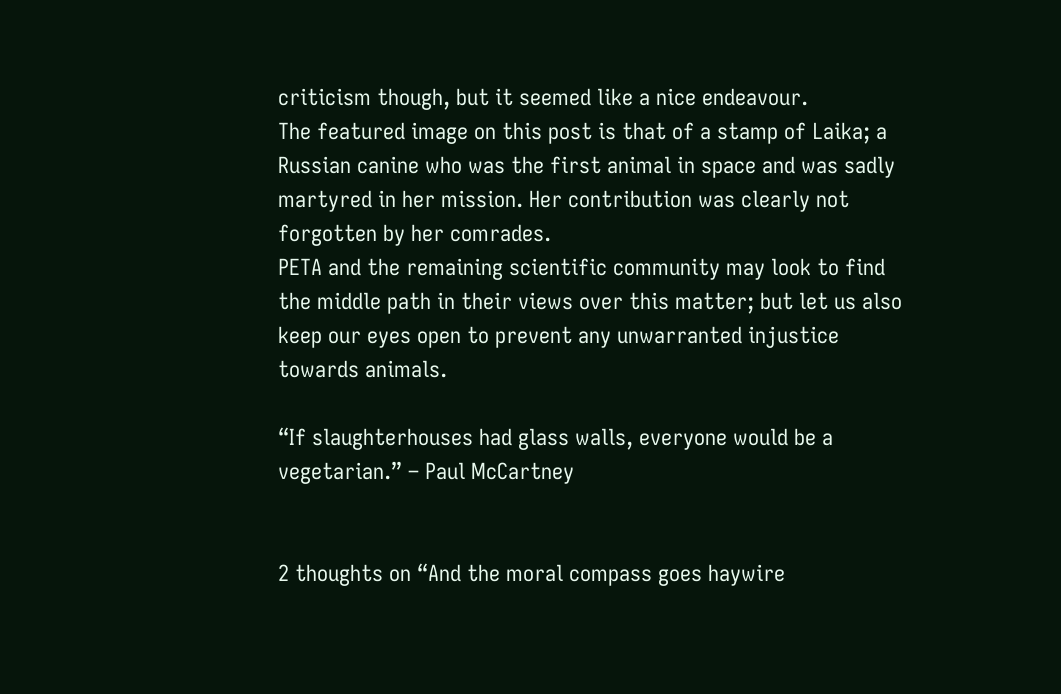criticism though, but it seemed like a nice endeavour.
The featured image on this post is that of a stamp of Laika; a Russian canine who was the first animal in space and was sadly martyred in her mission. Her contribution was clearly not forgotten by her comrades.
PETA and the remaining scientific community may look to find the middle path in their views over this matter; but let us also keep our eyes open to prevent any unwarranted injustice towards animals.

“If slaughterhouses had glass walls, everyone would be a vegetarian.” – Paul McCartney


2 thoughts on “And the moral compass goes haywire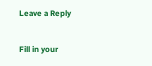Leave a Reply

Fill in your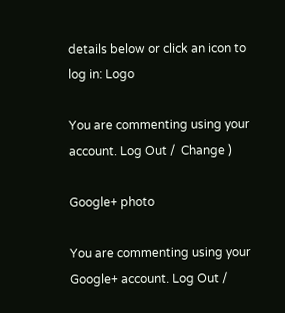details below or click an icon to log in: Logo

You are commenting using your account. Log Out /  Change )

Google+ photo

You are commenting using your Google+ account. Log Out /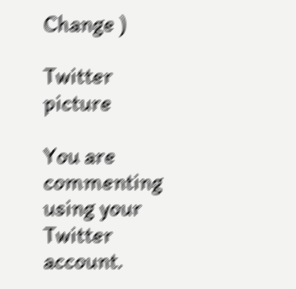Change )

Twitter picture

You are commenting using your Twitter account.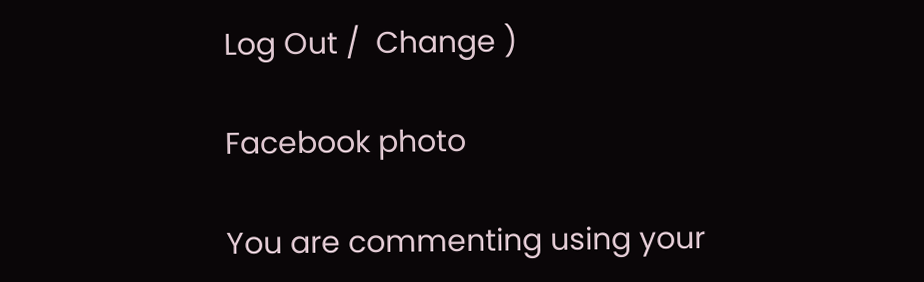Log Out /  Change )

Facebook photo

You are commenting using your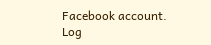Facebook account. Log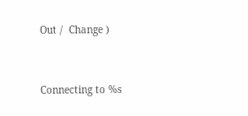Out /  Change )


Connecting to %s